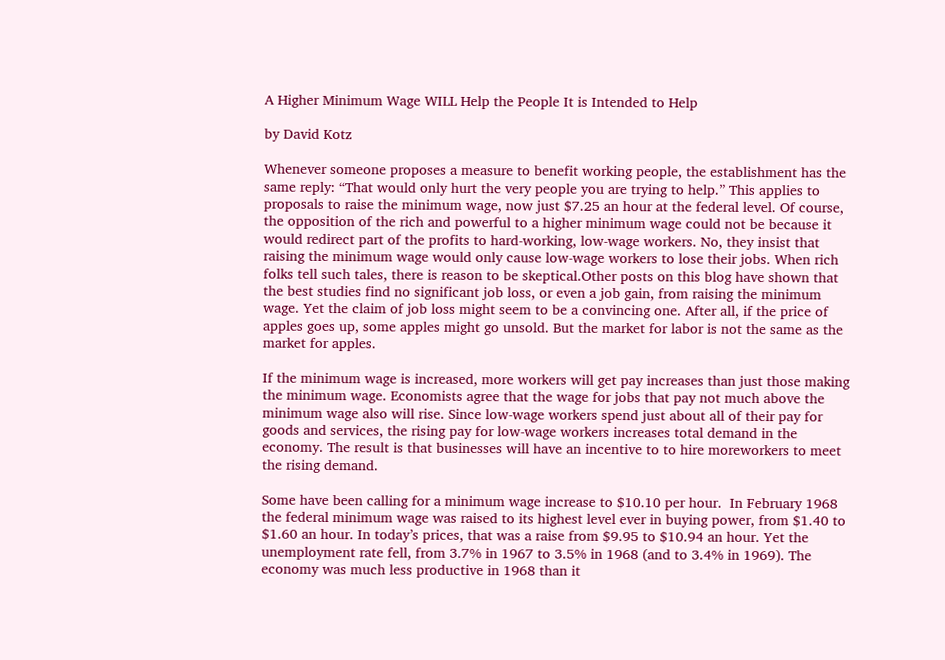A Higher Minimum Wage WILL Help the People It is Intended to Help

by David Kotz

Whenever someone proposes a measure to benefit working people, the establishment has the same reply: “That would only hurt the very people you are trying to help.” This applies to proposals to raise the minimum wage, now just $7.25 an hour at the federal level. Of course, the opposition of the rich and powerful to a higher minimum wage could not be because it would redirect part of the profits to hard-working, low-wage workers. No, they insist that raising the minimum wage would only cause low-wage workers to lose their jobs. When rich folks tell such tales, there is reason to be skeptical.Other posts on this blog have shown that the best studies find no significant job loss, or even a job gain, from raising the minimum wage. Yet the claim of job loss might seem to be a convincing one. After all, if the price of apples goes up, some apples might go unsold. But the market for labor is not the same as the market for apples.

If the minimum wage is increased, more workers will get pay increases than just those making the minimum wage. Economists agree that the wage for jobs that pay not much above the minimum wage also will rise. Since low-wage workers spend just about all of their pay for goods and services, the rising pay for low-wage workers increases total demand in the economy. The result is that businesses will have an incentive to to hire moreworkers to meet the rising demand.

Some have been calling for a minimum wage increase to $10.10 per hour.  In February 1968 the federal minimum wage was raised to its highest level ever in buying power, from $1.40 to $1.60 an hour. In today’s prices, that was a raise from $9.95 to $10.94 an hour. Yet the unemployment rate fell, from 3.7% in 1967 to 3.5% in 1968 (and to 3.4% in 1969). The economy was much less productive in 1968 than it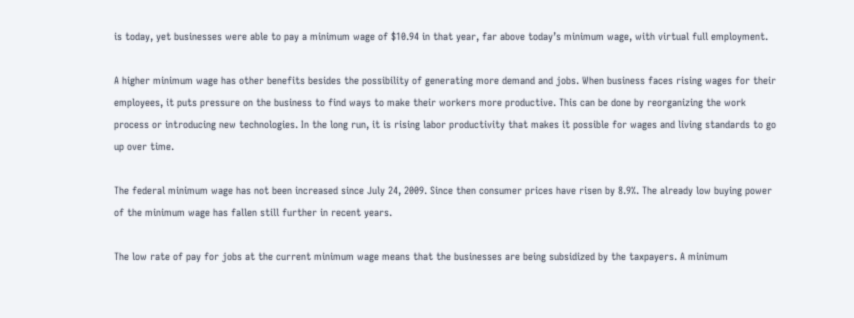is today, yet businesses were able to pay a minimum wage of $10.94 in that year, far above today’s minimum wage, with virtual full employment.

A higher minimum wage has other benefits besides the possibility of generating more demand and jobs. When business faces rising wages for their employees, it puts pressure on the business to find ways to make their workers more productive. This can be done by reorganizing the work process or introducing new technologies. In the long run, it is rising labor productivity that makes it possible for wages and living standards to go up over time.

The federal minimum wage has not been increased since July 24, 2009. Since then consumer prices have risen by 8.9%. The already low buying power of the minimum wage has fallen still further in recent years.

The low rate of pay for jobs at the current minimum wage means that the businesses are being subsidized by the taxpayers. A minimum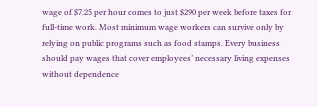wage of $7.25 per hour comes to just $290 per week before taxes for full-time work. Most minimum wage workers can survive only by relying on public programs such as food stamps. Every business should pay wages that cover employees’ necessary living expenses without dependence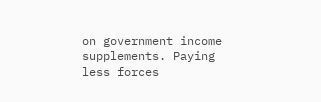on government income supplements. Paying less forces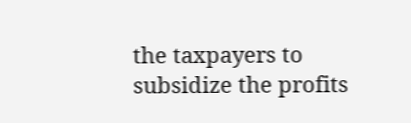the taxpayers to subsidize the profits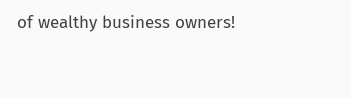of wealthy business owners!